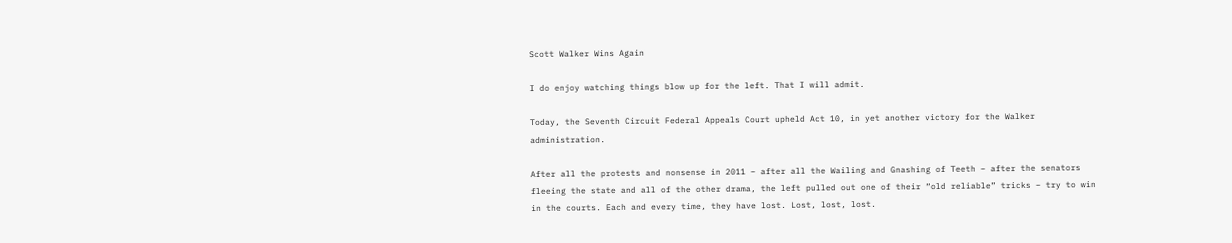Scott Walker Wins Again

I do enjoy watching things blow up for the left. That I will admit.

Today, the Seventh Circuit Federal Appeals Court upheld Act 10, in yet another victory for the Walker administration.

After all the protests and nonsense in 2011 – after all the Wailing and Gnashing of Teeth – after the senators fleeing the state and all of the other drama, the left pulled out one of their “old reliable” tricks – try to win in the courts. Each and every time, they have lost. Lost, lost, lost.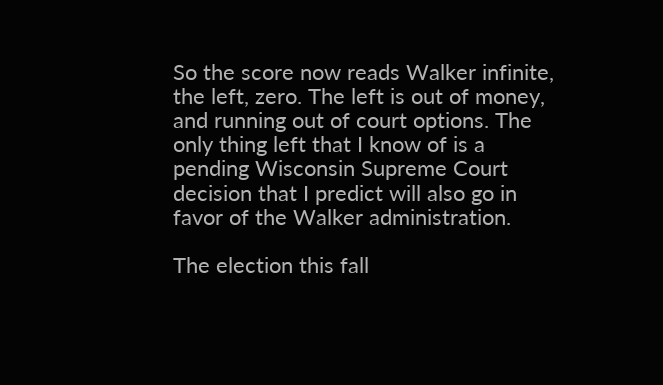So the score now reads Walker infinite, the left, zero. The left is out of money, and running out of court options. The only thing left that I know of is a pending Wisconsin Supreme Court decision that I predict will also go in favor of the Walker administration.

The election this fall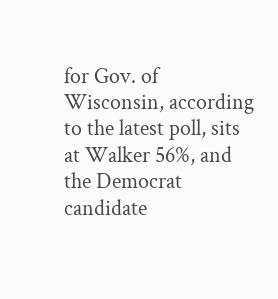for Gov. of Wisconsin, according to the latest poll, sits at Walker 56%, and the Democrat candidate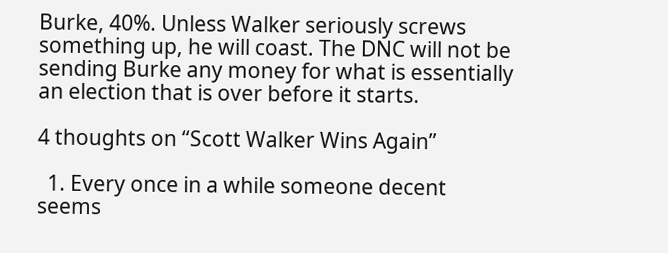Burke, 40%. Unless Walker seriously screws something up, he will coast. The DNC will not be sending Burke any money for what is essentially an election that is over before it starts.

4 thoughts on “Scott Walker Wins Again”

  1. Every once in a while someone decent seems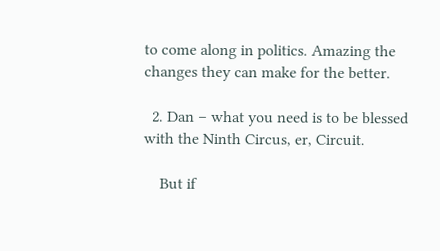to come along in politics. Amazing the changes they can make for the better.

  2. Dan – what you need is to be blessed with the Ninth Circus, er, Circuit.

    But if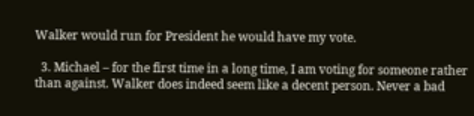Walker would run for President he would have my vote.

  3. Michael – for the first time in a long time, I am voting for someone rather than against. Walker does indeed seem like a decent person. Never a bad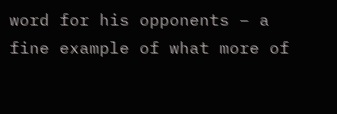word for his opponents – a fine example of what more of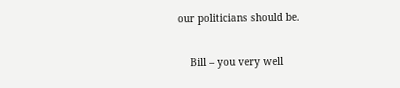our politicians should be.

    Bill – you very well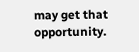may get that opportunity.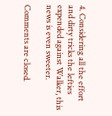4. Considering all the effort and dirty tricks the lefties expended against Walker, this news is even sweeter.

Comments are closed.